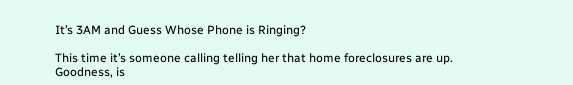It’s 3AM and Guess Whose Phone is Ringing?

This time it’s someone calling telling her that home foreclosures are up. Goodness, is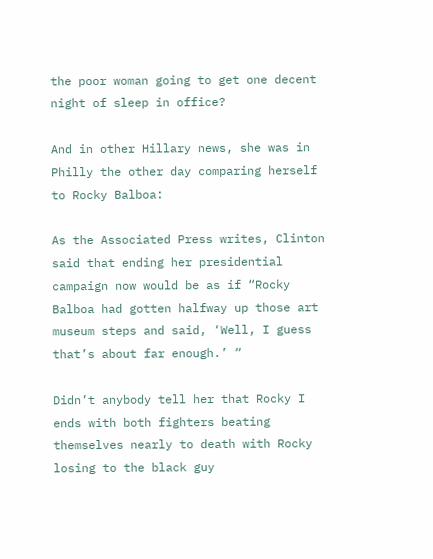the poor woman going to get one decent night of sleep in office?

And in other Hillary news, she was in Philly the other day comparing herself to Rocky Balboa:

As the Associated Press writes, Clinton said that ending her presidential campaign now would be as if “Rocky Balboa had gotten halfway up those art museum steps and said, ‘Well, I guess that’s about far enough.’ “

Didn’t anybody tell her that Rocky I ends with both fighters beating themselves nearly to death with Rocky losing to the black guy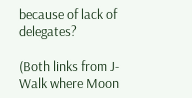because of lack of delegates?

(Both links from J-Walk where Moon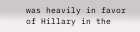was heavily in favor of Hillary in the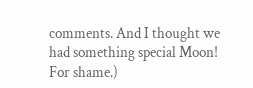comments. And I thought we had something special Moon! For shame.)